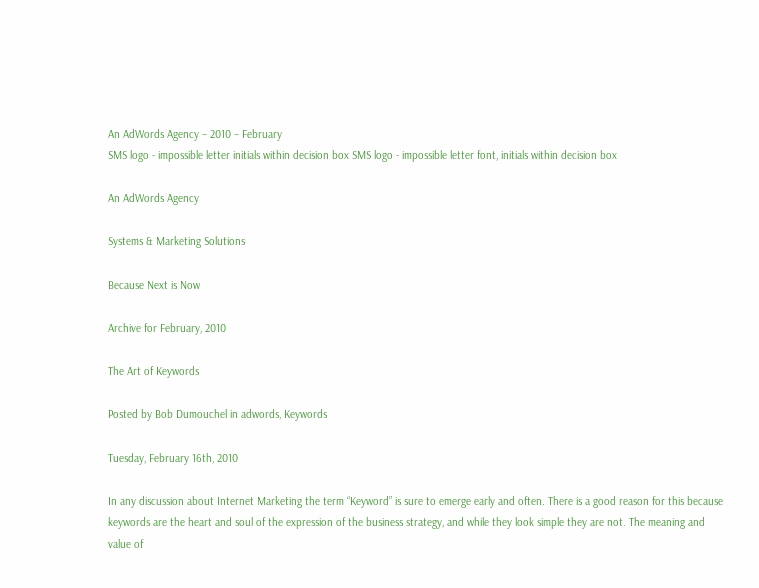An AdWords Agency – 2010 – February
SMS logo - impossible letter initials within decision box SMS logo - impossible letter font, initials within decision box

An AdWords Agency

Systems & Marketing Solutions

Because Next is Now

Archive for February, 2010

The Art of Keywords

Posted by Bob Dumouchel in adwords, Keywords

Tuesday, February 16th, 2010

In any discussion about Internet Marketing the term “Keyword” is sure to emerge early and often. There is a good reason for this because keywords are the heart and soul of the expression of the business strategy, and while they look simple they are not. The meaning and value of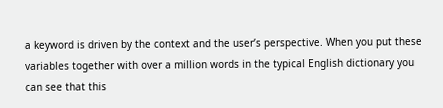a keyword is driven by the context and the user’s perspective. When you put these variables together with over a million words in the typical English dictionary you can see that this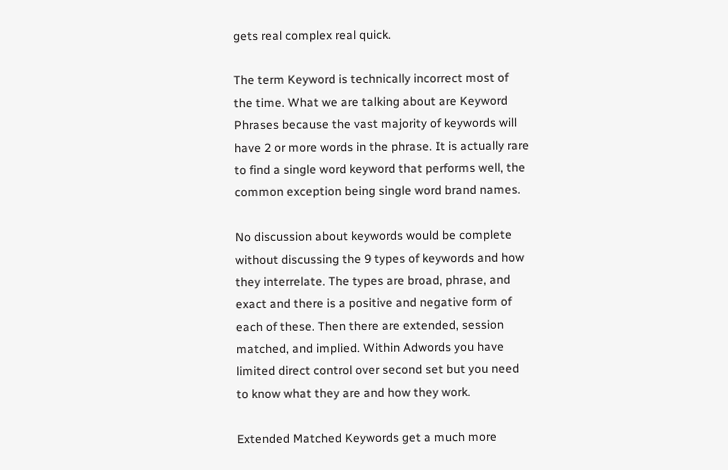gets real complex real quick.

The term Keyword is technically incorrect most of the time. What we are talking about are Keyword Phrases because the vast majority of keywords will have 2 or more words in the phrase. It is actually rare to find a single word keyword that performs well, the common exception being single word brand names.

No discussion about keywords would be complete without discussing the 9 types of keywords and how they interrelate. The types are broad, phrase, and exact and there is a positive and negative form of each of these. Then there are extended, session matched, and implied. Within Adwords you have limited direct control over second set but you need to know what they are and how they work.

Extended Matched Keywords get a much more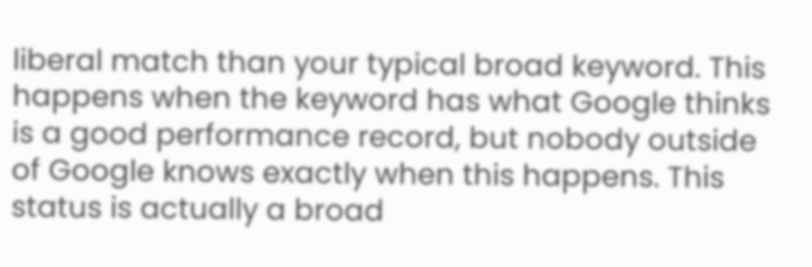liberal match than your typical broad keyword. This happens when the keyword has what Google thinks is a good performance record, but nobody outside of Google knows exactly when this happens. This status is actually a broad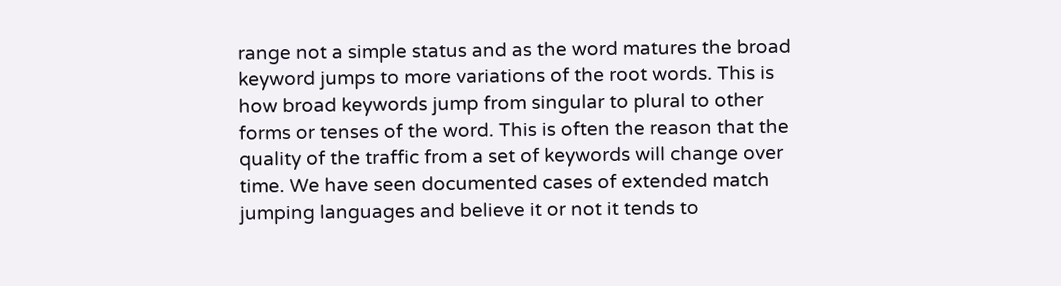range not a simple status and as the word matures the broad keyword jumps to more variations of the root words. This is how broad keywords jump from singular to plural to other forms or tenses of the word. This is often the reason that the quality of the traffic from a set of keywords will change over time. We have seen documented cases of extended match jumping languages and believe it or not it tends to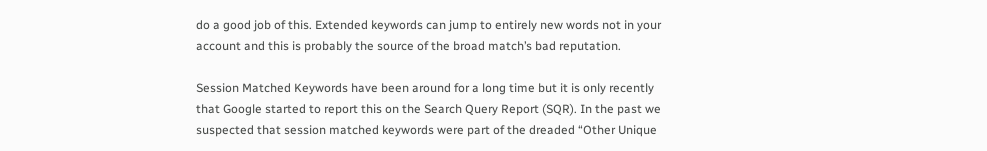do a good job of this. Extended keywords can jump to entirely new words not in your account and this is probably the source of the broad match’s bad reputation.

Session Matched Keywords have been around for a long time but it is only recently that Google started to report this on the Search Query Report (SQR). In the past we suspected that session matched keywords were part of the dreaded “Other Unique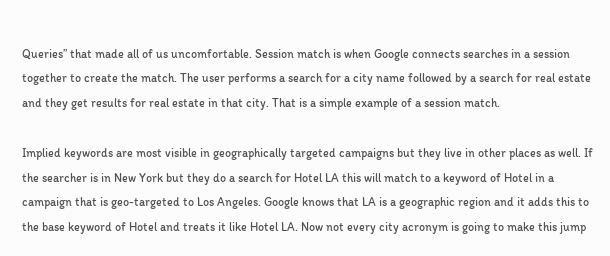Queries” that made all of us uncomfortable. Session match is when Google connects searches in a session together to create the match. The user performs a search for a city name followed by a search for real estate and they get results for real estate in that city. That is a simple example of a session match.

Implied keywords are most visible in geographically targeted campaigns but they live in other places as well. If the searcher is in New York but they do a search for Hotel LA this will match to a keyword of Hotel in a campaign that is geo-targeted to Los Angeles. Google knows that LA is a geographic region and it adds this to the base keyword of Hotel and treats it like Hotel LA. Now not every city acronym is going to make this jump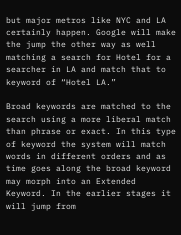but major metros like NYC and LA certainly happen. Google will make the jump the other way as well matching a search for Hotel for a searcher in LA and match that to keyword of “Hotel LA.”

Broad keywords are matched to the search using a more liberal match than phrase or exact. In this type of keyword the system will match words in different orders and as time goes along the broad keyword may morph into an Extended Keyword. In the earlier stages it will jump from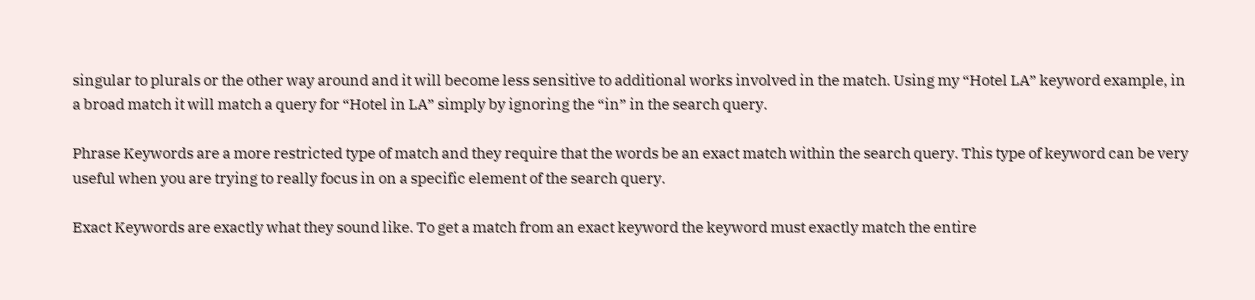singular to plurals or the other way around and it will become less sensitive to additional works involved in the match. Using my “Hotel LA” keyword example, in a broad match it will match a query for “Hotel in LA” simply by ignoring the “in” in the search query.

Phrase Keywords are a more restricted type of match and they require that the words be an exact match within the search query. This type of keyword can be very useful when you are trying to really focus in on a specific element of the search query.

Exact Keywords are exactly what they sound like. To get a match from an exact keyword the keyword must exactly match the entire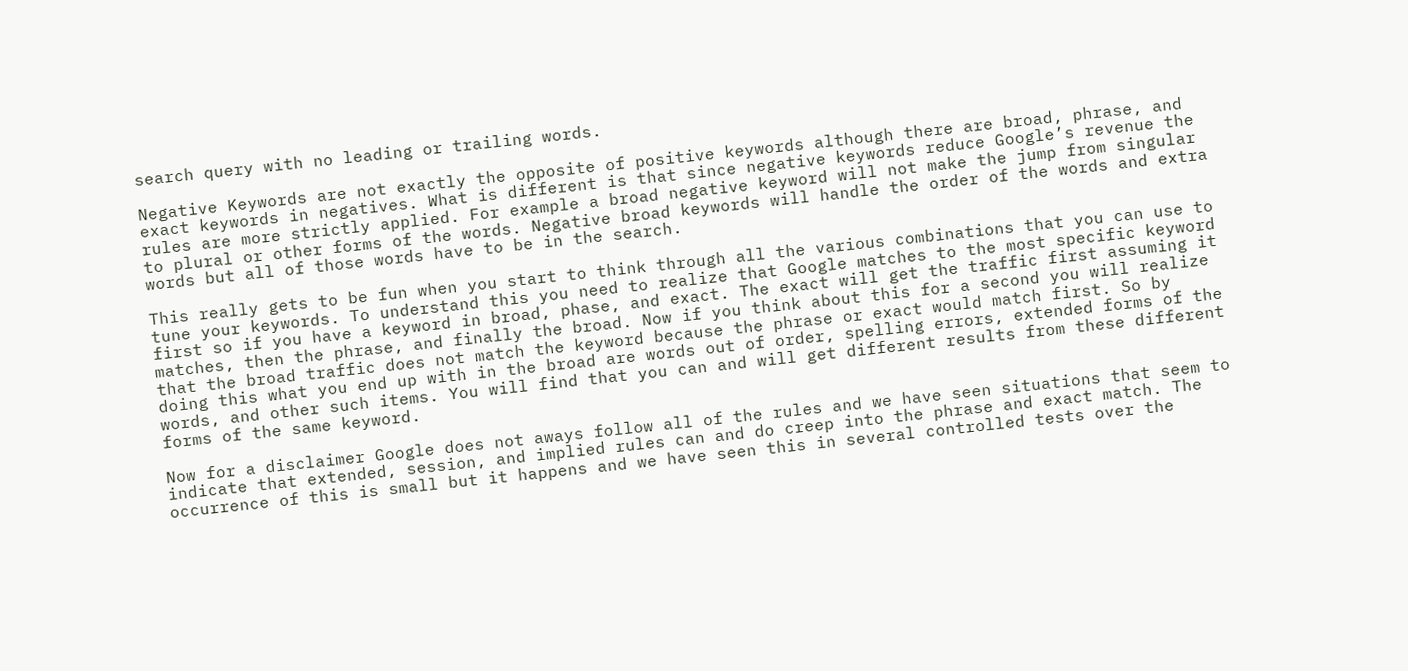search query with no leading or trailing words.

Negative Keywords are not exactly the opposite of positive keywords although there are broad, phrase, and exact keywords in negatives. What is different is that since negative keywords reduce Google’s revenue the rules are more strictly applied. For example a broad negative keyword will not make the jump from singular to plural or other forms of the words. Negative broad keywords will handle the order of the words and extra words but all of those words have to be in the search.

This really gets to be fun when you start to think through all the various combinations that you can use to tune your keywords. To understand this you need to realize that Google matches to the most specific keyword first so if you have a keyword in broad, phase, and exact. The exact will get the traffic first assuming it matches, then the phrase, and finally the broad. Now if you think about this for a second you will realize that the broad traffic does not match the keyword because the phrase or exact would match first. So by doing this what you end up with in the broad are words out of order, spelling errors, extended forms of the words, and other such items. You will find that you can and will get different results from these different forms of the same keyword.

Now for a disclaimer Google does not aways follow all of the rules and we have seen situations that seem to indicate that extended, session, and implied rules can and do creep into the phrase and exact match. The occurrence of this is small but it happens and we have seen this in several controlled tests over the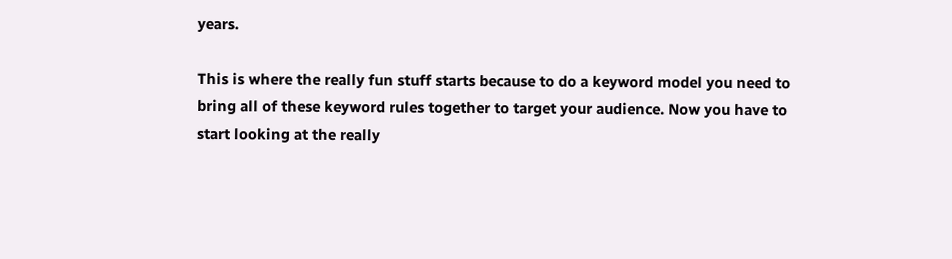years.

This is where the really fun stuff starts because to do a keyword model you need to bring all of these keyword rules together to target your audience. Now you have to start looking at the really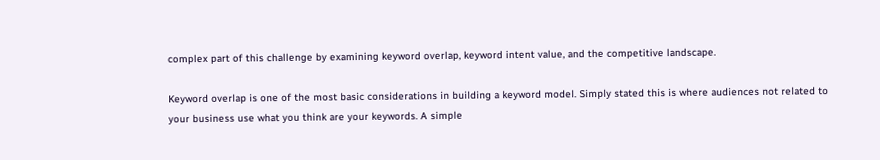complex part of this challenge by examining keyword overlap, keyword intent value, and the competitive landscape.

Keyword overlap is one of the most basic considerations in building a keyword model. Simply stated this is where audiences not related to your business use what you think are your keywords. A simple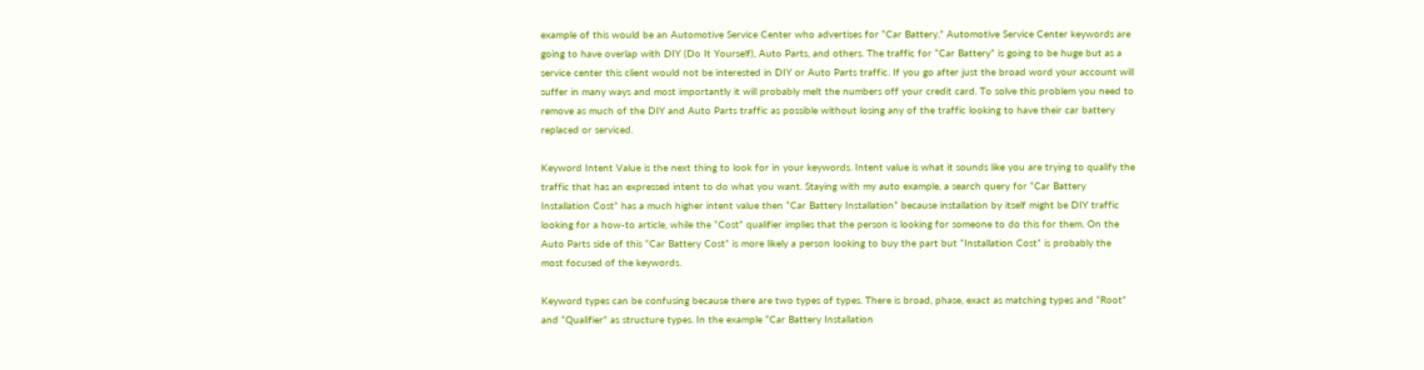example of this would be an Automotive Service Center who advertises for “Car Battery.” Automotive Service Center keywords are going to have overlap with DIY (Do It Yourself), Auto Parts, and others. The traffic for “Car Battery” is going to be huge but as a service center this client would not be interested in DIY or Auto Parts traffic. If you go after just the broad word your account will suffer in many ways and most importantly it will probably melt the numbers off your credit card. To solve this problem you need to remove as much of the DIY and Auto Parts traffic as possible without losing any of the traffic looking to have their car battery replaced or serviced.

Keyword Intent Value is the next thing to look for in your keywords. Intent value is what it sounds like you are trying to qualify the traffic that has an expressed intent to do what you want. Staying with my auto example, a search query for “Car Battery Installation Cost” has a much higher intent value then “Car Battery Installation” because installation by itself might be DIY traffic looking for a how-to article, while the “Cost” qualifier implies that the person is looking for someone to do this for them. On the Auto Parts side of this “Car Battery Cost” is more likely a person looking to buy the part but “Installation Cost” is probably the most focused of the keywords.

Keyword types can be confusing because there are two types of types. There is broad, phase, exact as matching types and “Root” and “Qualifier” as structure types. In the example “Car Battery Installation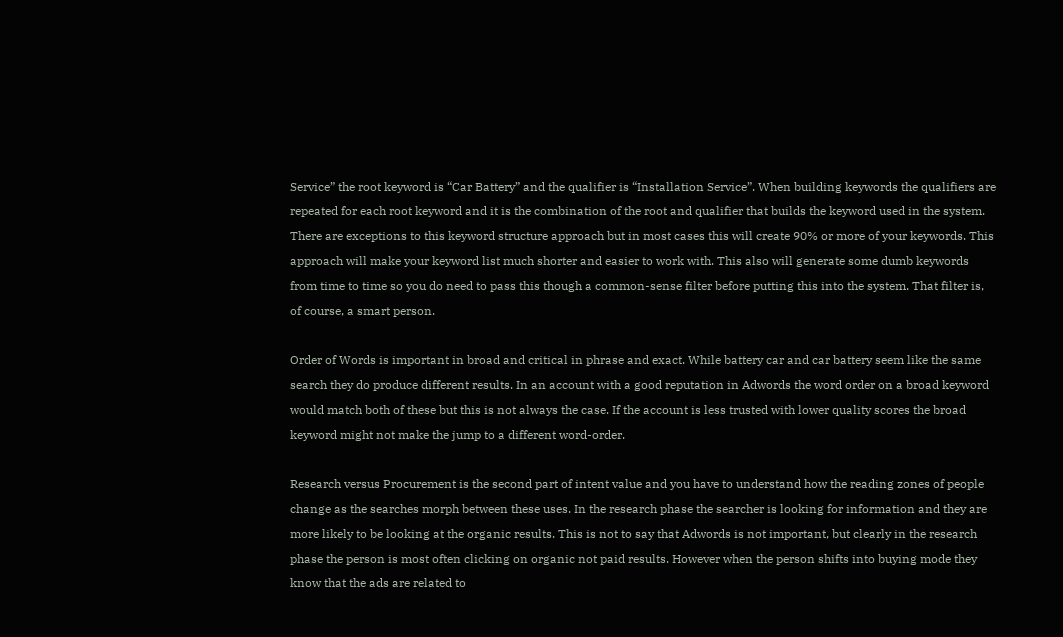Service” the root keyword is “Car Battery” and the qualifier is “Installation Service”. When building keywords the qualifiers are repeated for each root keyword and it is the combination of the root and qualifier that builds the keyword used in the system. There are exceptions to this keyword structure approach but in most cases this will create 90% or more of your keywords. This approach will make your keyword list much shorter and easier to work with. This also will generate some dumb keywords from time to time so you do need to pass this though a common-sense filter before putting this into the system. That filter is, of course, a smart person.

Order of Words is important in broad and critical in phrase and exact. While battery car and car battery seem like the same search they do produce different results. In an account with a good reputation in Adwords the word order on a broad keyword would match both of these but this is not always the case. If the account is less trusted with lower quality scores the broad keyword might not make the jump to a different word-order.

Research versus Procurement is the second part of intent value and you have to understand how the reading zones of people change as the searches morph between these uses. In the research phase the searcher is looking for information and they are more likely to be looking at the organic results. This is not to say that Adwords is not important, but clearly in the research phase the person is most often clicking on organic not paid results. However when the person shifts into buying mode they know that the ads are related to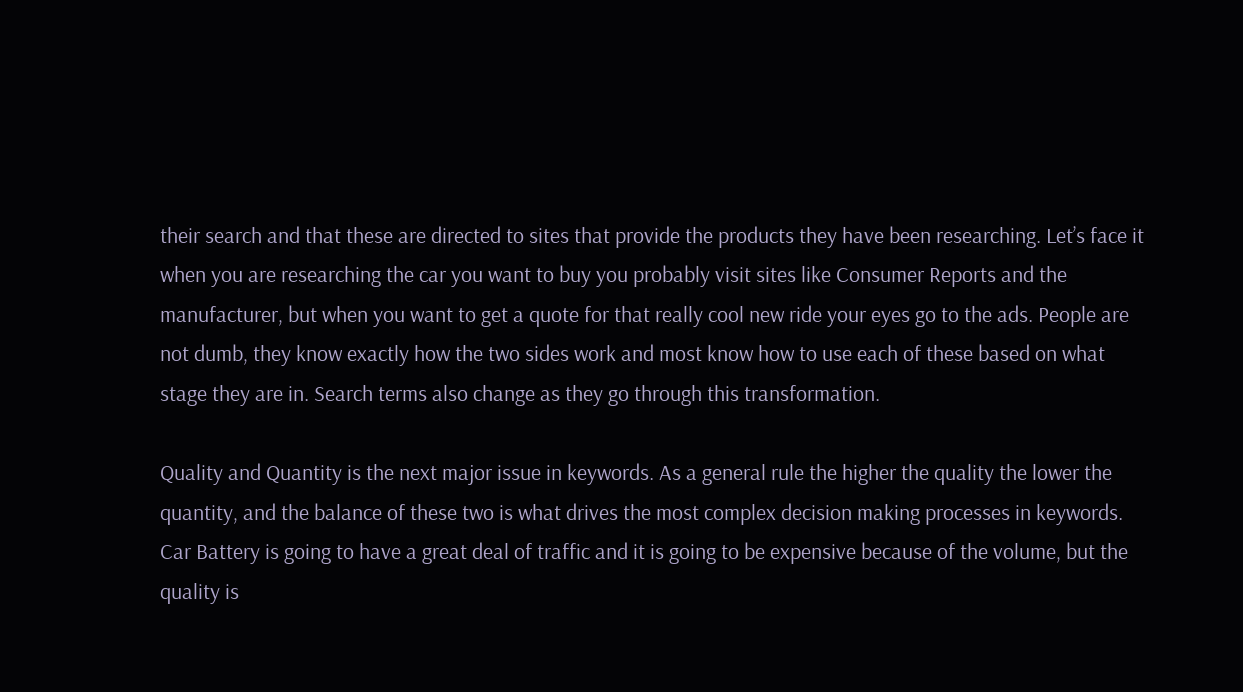their search and that these are directed to sites that provide the products they have been researching. Let’s face it when you are researching the car you want to buy you probably visit sites like Consumer Reports and the manufacturer, but when you want to get a quote for that really cool new ride your eyes go to the ads. People are not dumb, they know exactly how the two sides work and most know how to use each of these based on what stage they are in. Search terms also change as they go through this transformation.

Quality and Quantity is the next major issue in keywords. As a general rule the higher the quality the lower the quantity, and the balance of these two is what drives the most complex decision making processes in keywords. Car Battery is going to have a great deal of traffic and it is going to be expensive because of the volume, but the quality is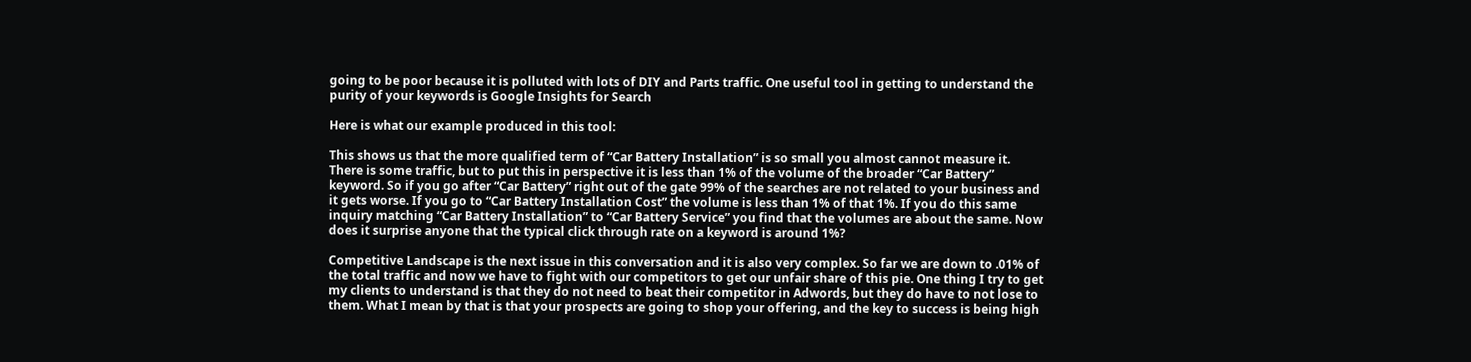going to be poor because it is polluted with lots of DIY and Parts traffic. One useful tool in getting to understand the purity of your keywords is Google Insights for Search

Here is what our example produced in this tool:

This shows us that the more qualified term of “Car Battery Installation” is so small you almost cannot measure it. There is some traffic, but to put this in perspective it is less than 1% of the volume of the broader “Car Battery” keyword. So if you go after “Car Battery” right out of the gate 99% of the searches are not related to your business and it gets worse. If you go to “Car Battery Installation Cost” the volume is less than 1% of that 1%. If you do this same inquiry matching “Car Battery Installation” to “Car Battery Service” you find that the volumes are about the same. Now does it surprise anyone that the typical click through rate on a keyword is around 1%?

Competitive Landscape is the next issue in this conversation and it is also very complex. So far we are down to .01% of the total traffic and now we have to fight with our competitors to get our unfair share of this pie. One thing I try to get my clients to understand is that they do not need to beat their competitor in Adwords, but they do have to not lose to them. What I mean by that is that your prospects are going to shop your offering, and the key to success is being high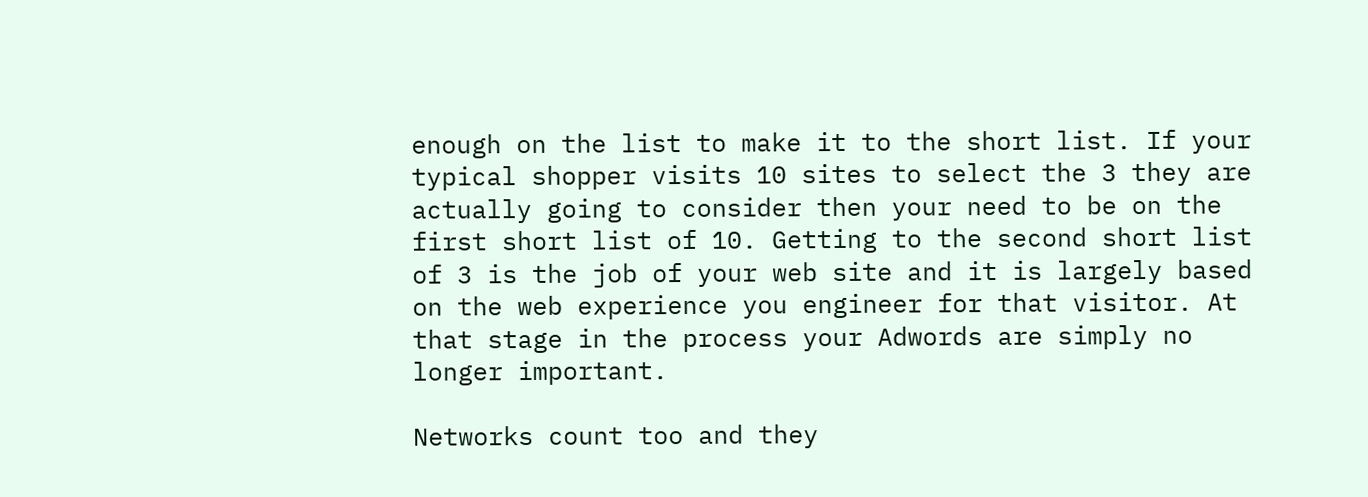enough on the list to make it to the short list. If your typical shopper visits 10 sites to select the 3 they are actually going to consider then your need to be on the first short list of 10. Getting to the second short list of 3 is the job of your web site and it is largely based on the web experience you engineer for that visitor. At that stage in the process your Adwords are simply no longer important.

Networks count too and they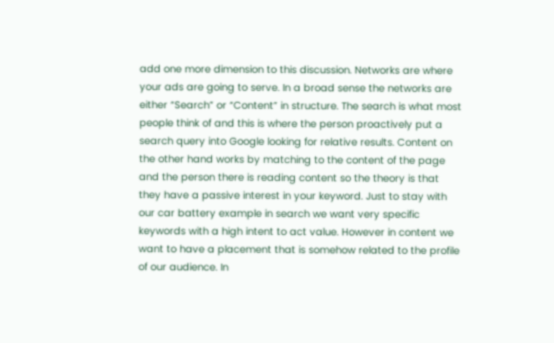add one more dimension to this discussion. Networks are where your ads are going to serve. In a broad sense the networks are either “Search” or “Content” in structure. The search is what most people think of and this is where the person proactively put a search query into Google looking for relative results. Content on the other hand works by matching to the content of the page and the person there is reading content so the theory is that they have a passive interest in your keyword. Just to stay with our car battery example in search we want very specific keywords with a high intent to act value. However in content we want to have a placement that is somehow related to the profile of our audience. In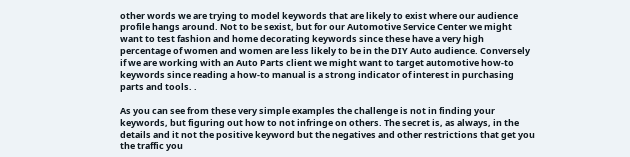other words we are trying to model keywords that are likely to exist where our audience profile hangs around. Not to be sexist, but for our Automotive Service Center we might want to test fashion and home decorating keywords since these have a very high percentage of women and women are less likely to be in the DIY Auto audience. Conversely if we are working with an Auto Parts client we might want to target automotive how-to keywords since reading a how-to manual is a strong indicator of interest in purchasing parts and tools. .

As you can see from these very simple examples the challenge is not in finding your keywords, but figuring out how to not infringe on others. The secret is, as always, in the details and it not the positive keyword but the negatives and other restrictions that get you the traffic you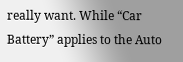really want. While “Car Battery” applies to the Auto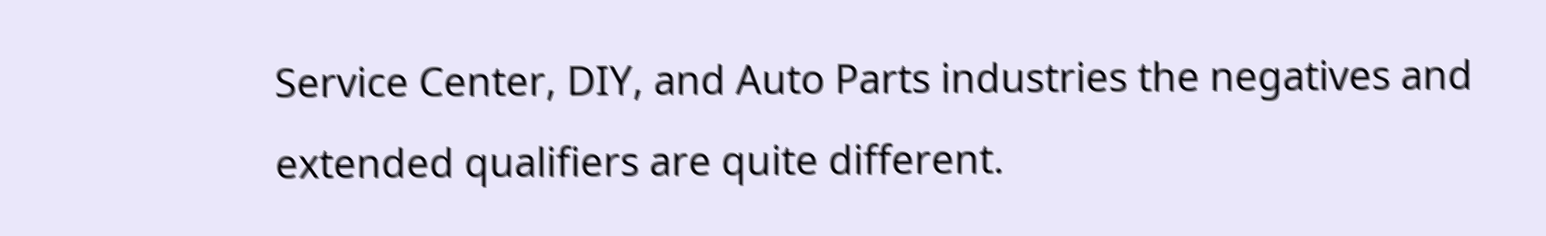Service Center, DIY, and Auto Parts industries the negatives and extended qualifiers are quite different.